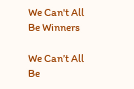We Can't All Be Winners

We Can’t All Be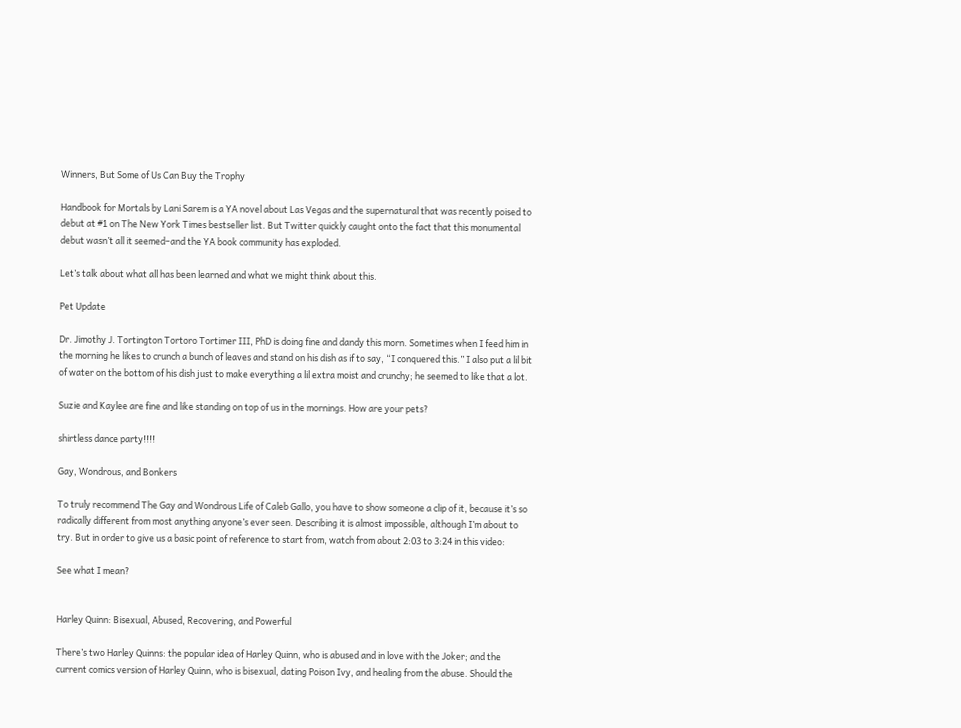Winners, But Some of Us Can Buy the Trophy

Handbook for Mortals by Lani Sarem is a YA novel about Las Vegas and the supernatural that was recently poised to debut at #1 on The New York Times bestseller list. But Twitter quickly caught onto the fact that this monumental debut wasn’t all it seemed–and the YA book community has exploded.

Let’s talk about what all has been learned and what we might think about this.

Pet Update

Dr. Jimothy J. Tortington Tortoro Tortimer III, PhD is doing fine and dandy this morn. Sometimes when I feed him in the morning he likes to crunch a bunch of leaves and stand on his dish as if to say, “I conquered this.” I also put a lil bit of water on the bottom of his dish just to make everything a lil extra moist and crunchy; he seemed to like that a lot.

Suzie and Kaylee are fine and like standing on top of us in the mornings. How are your pets?

shirtless dance party!!!!

Gay, Wondrous, and Bonkers

To truly recommend The Gay and Wondrous Life of Caleb Gallo, you have to show someone a clip of it, because it’s so radically different from most anything anyone’s ever seen. Describing it is almost impossible, although I’m about to try. But in order to give us a basic point of reference to start from, watch from about 2:03 to 3:24 in this video:

See what I mean?


Harley Quinn: Bisexual, Abused, Recovering, and Powerful

There’s two Harley Quinns: the popular idea of Harley Quinn, who is abused and in love with the Joker; and the current comics version of Harley Quinn, who is bisexual, dating Poison Ivy, and healing from the abuse. Should the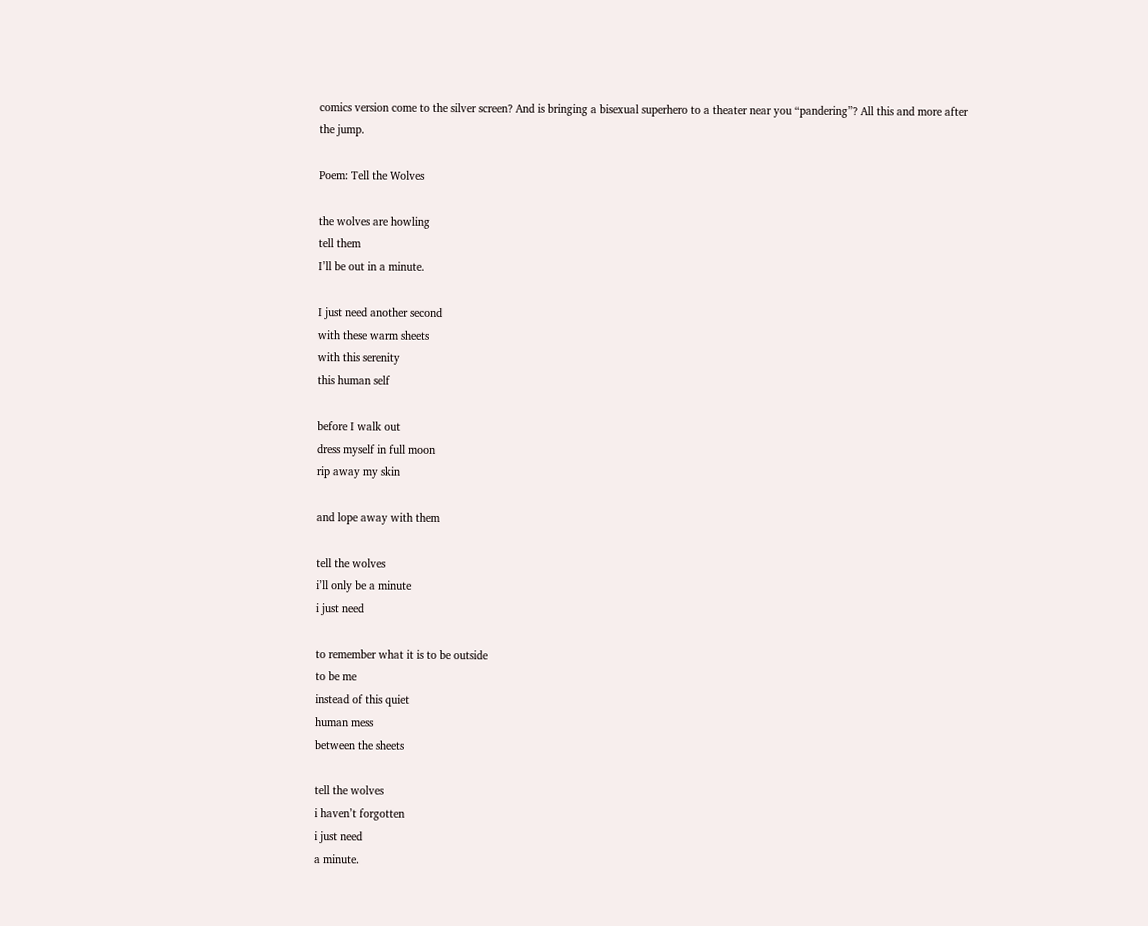comics version come to the silver screen? And is bringing a bisexual superhero to a theater near you “pandering”? All this and more after the jump.

Poem: Tell the Wolves

the wolves are howling
tell them
I’ll be out in a minute.

I just need another second
with these warm sheets
with this serenity
this human self

before I walk out
dress myself in full moon
rip away my skin

and lope away with them

tell the wolves
i’ll only be a minute
i just need

to remember what it is to be outside
to be me
instead of this quiet
human mess
between the sheets

tell the wolves
i haven’t forgotten
i just need
a minute.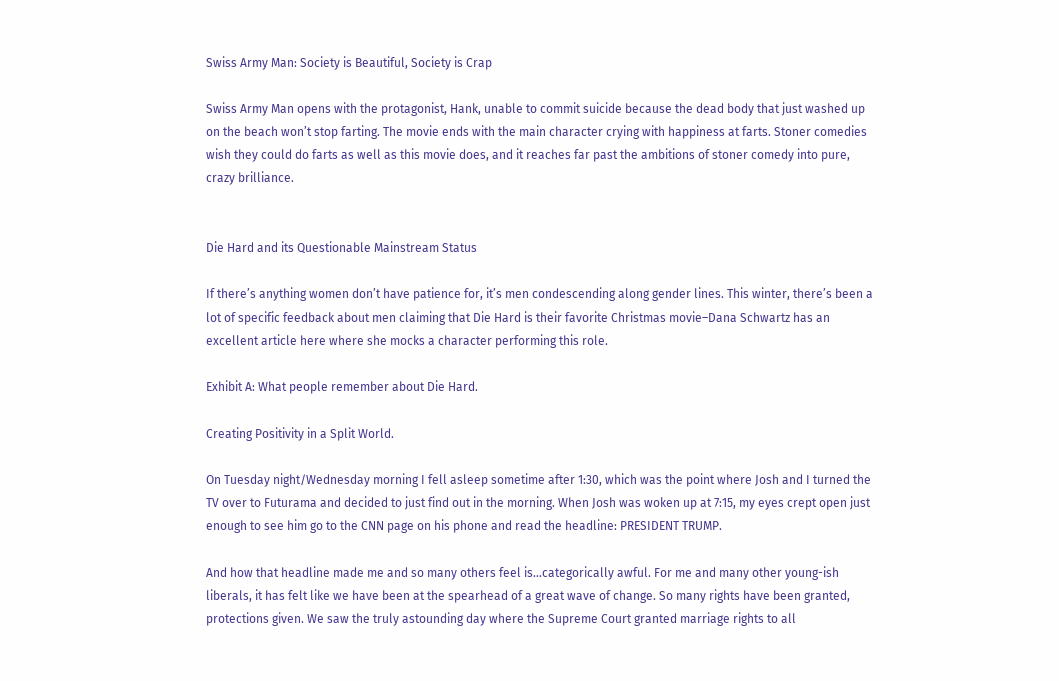Swiss Army Man: Society is Beautiful, Society is Crap

Swiss Army Man opens with the protagonist, Hank, unable to commit suicide because the dead body that just washed up on the beach won’t stop farting. The movie ends with the main character crying with happiness at farts. Stoner comedies wish they could do farts as well as this movie does, and it reaches far past the ambitions of stoner comedy into pure, crazy brilliance.


Die Hard and its Questionable Mainstream Status

If there’s anything women don’t have patience for, it’s men condescending along gender lines. This winter, there’s been a lot of specific feedback about men claiming that Die Hard is their favorite Christmas movie–Dana Schwartz has an excellent article here where she mocks a character performing this role.

Exhibit A: What people remember about Die Hard.

Creating Positivity in a Split World.

On Tuesday night/Wednesday morning I fell asleep sometime after 1:30, which was the point where Josh and I turned the TV over to Futurama and decided to just find out in the morning. When Josh was woken up at 7:15, my eyes crept open just enough to see him go to the CNN page on his phone and read the headline: PRESIDENT TRUMP.

And how that headline made me and so many others feel is…categorically awful. For me and many other young-ish liberals, it has felt like we have been at the spearhead of a great wave of change. So many rights have been granted, protections given. We saw the truly astounding day where the Supreme Court granted marriage rights to all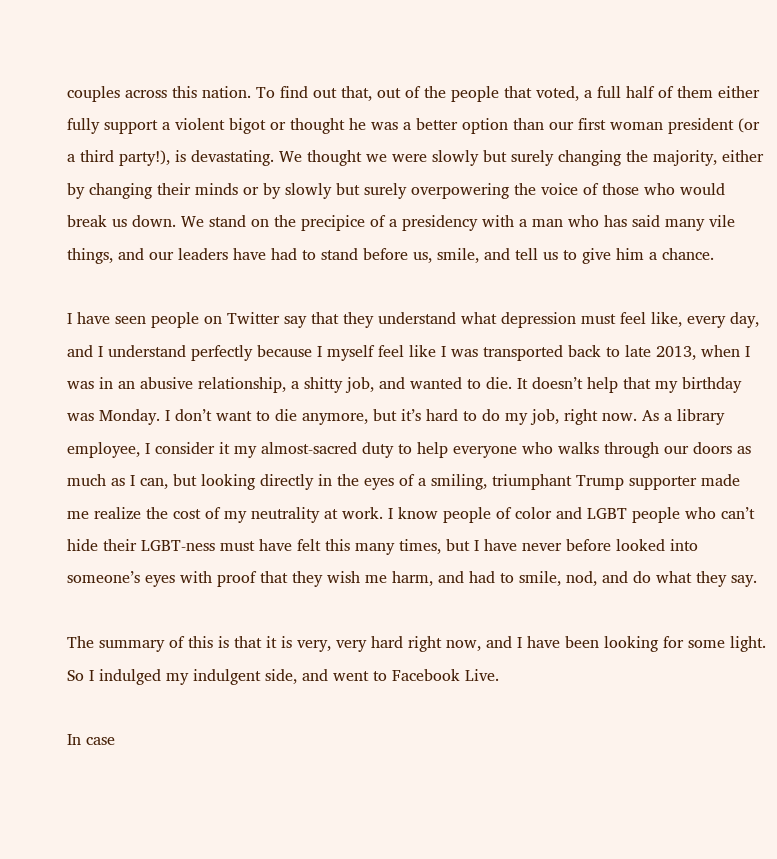couples across this nation. To find out that, out of the people that voted, a full half of them either fully support a violent bigot or thought he was a better option than our first woman president (or a third party!), is devastating. We thought we were slowly but surely changing the majority, either by changing their minds or by slowly but surely overpowering the voice of those who would break us down. We stand on the precipice of a presidency with a man who has said many vile things, and our leaders have had to stand before us, smile, and tell us to give him a chance.

I have seen people on Twitter say that they understand what depression must feel like, every day, and I understand perfectly because I myself feel like I was transported back to late 2013, when I was in an abusive relationship, a shitty job, and wanted to die. It doesn’t help that my birthday was Monday. I don’t want to die anymore, but it’s hard to do my job, right now. As a library employee, I consider it my almost-sacred duty to help everyone who walks through our doors as much as I can, but looking directly in the eyes of a smiling, triumphant Trump supporter made me realize the cost of my neutrality at work. I know people of color and LGBT people who can’t hide their LGBT-ness must have felt this many times, but I have never before looked into someone’s eyes with proof that they wish me harm, and had to smile, nod, and do what they say.

The summary of this is that it is very, very hard right now, and I have been looking for some light. So I indulged my indulgent side, and went to Facebook Live.

In case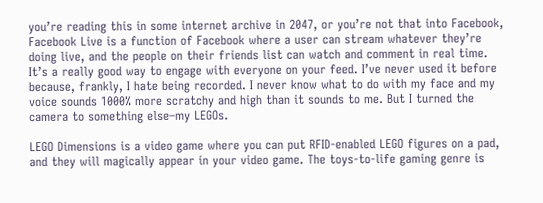you’re reading this in some internet archive in 2047, or you’re not that into Facebook, Facebook Live is a function of Facebook where a user can stream whatever they’re doing live, and the people on their friends list can watch and comment in real time. It’s a really good way to engage with everyone on your feed. I’ve never used it before because, frankly, I hate being recorded. I never know what to do with my face and my voice sounds 1000% more scratchy and high than it sounds to me. But I turned the camera to something else–my LEGOs.

LEGO Dimensions is a video game where you can put RFID-enabled LEGO figures on a pad, and they will magically appear in your video game. The toys-to-life gaming genre is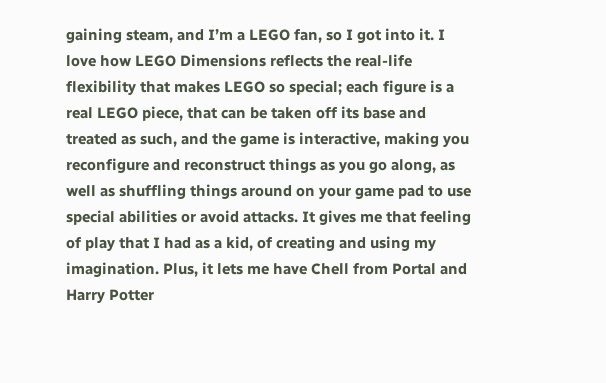gaining steam, and I’m a LEGO fan, so I got into it. I love how LEGO Dimensions reflects the real-life flexibility that makes LEGO so special; each figure is a real LEGO piece, that can be taken off its base and treated as such, and the game is interactive, making you reconfigure and reconstruct things as you go along, as well as shuffling things around on your game pad to use special abilities or avoid attacks. It gives me that feeling of play that I had as a kid, of creating and using my imagination. Plus, it lets me have Chell from Portal and Harry Potter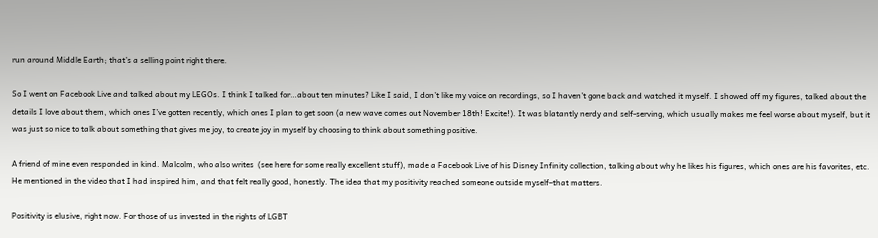run around Middle Earth; that’s a selling point right there.

So I went on Facebook Live and talked about my LEGOs. I think I talked for…about ten minutes? Like I said, I don’t like my voice on recordings, so I haven’t gone back and watched it myself. I showed off my figures, talked about the details I love about them, which ones I’ve gotten recently, which ones I plan to get soon (a new wave comes out November 18th! Excite!). It was blatantly nerdy and self-serving, which usually makes me feel worse about myself, but it was just so nice to talk about something that gives me joy, to create joy in myself by choosing to think about something positive.

A friend of mine even responded in kind. Malcolm, who also writes  (see here for some really excellent stuff), made a Facebook Live of his Disney Infinity collection, talking about why he likes his figures, which ones are his favorites, etc. He mentioned in the video that I had inspired him, and that felt really good, honestly. The idea that my positivity reached someone outside myself–that matters.

Positivity is elusive, right now. For those of us invested in the rights of LGBT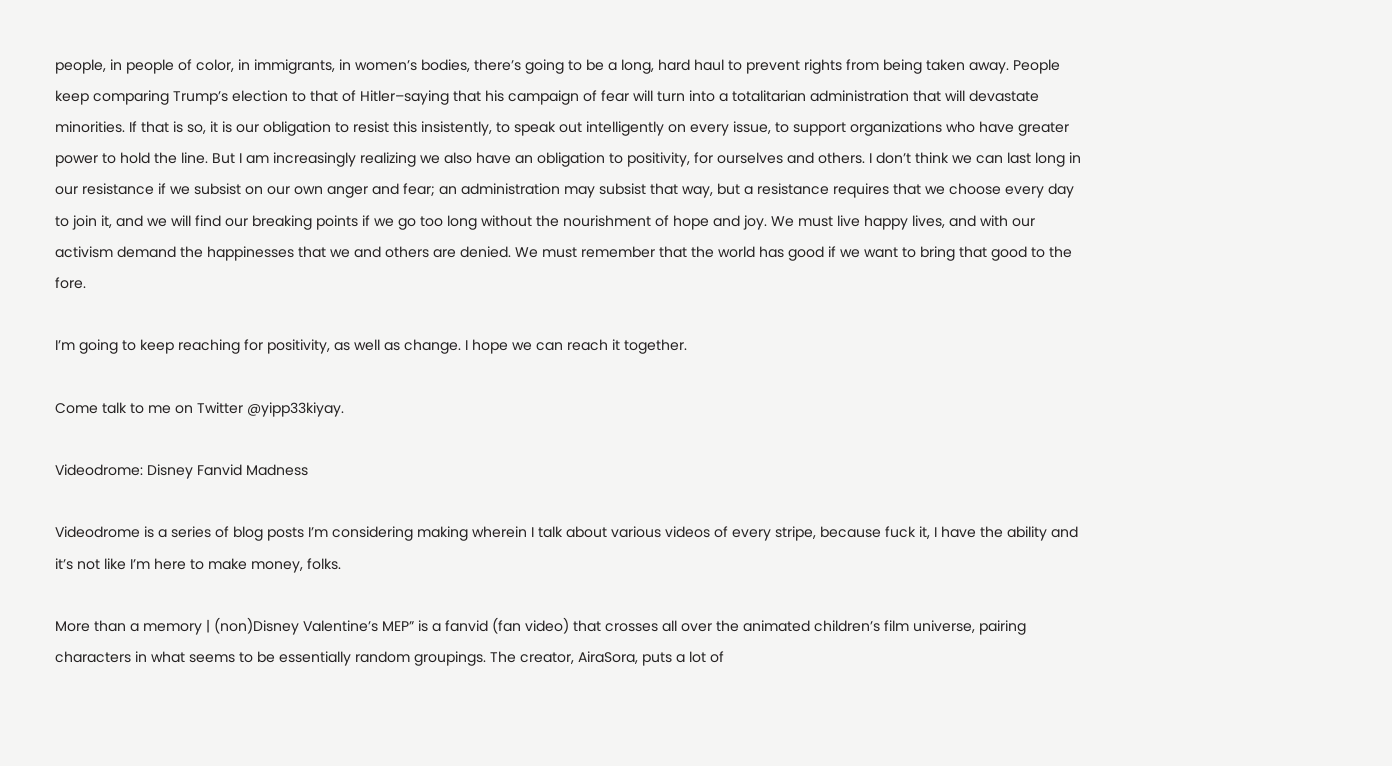people, in people of color, in immigrants, in women’s bodies, there’s going to be a long, hard haul to prevent rights from being taken away. People keep comparing Trump’s election to that of Hitler–saying that his campaign of fear will turn into a totalitarian administration that will devastate minorities. If that is so, it is our obligation to resist this insistently, to speak out intelligently on every issue, to support organizations who have greater power to hold the line. But I am increasingly realizing we also have an obligation to positivity, for ourselves and others. I don’t think we can last long in our resistance if we subsist on our own anger and fear; an administration may subsist that way, but a resistance requires that we choose every day to join it, and we will find our breaking points if we go too long without the nourishment of hope and joy. We must live happy lives, and with our activism demand the happinesses that we and others are denied. We must remember that the world has good if we want to bring that good to the fore.

I’m going to keep reaching for positivity, as well as change. I hope we can reach it together.

Come talk to me on Twitter @yipp33kiyay.

Videodrome: Disney Fanvid Madness

Videodrome is a series of blog posts I’m considering making wherein I talk about various videos of every stripe, because fuck it, I have the ability and it’s not like I’m here to make money, folks.

More than a memory | (non)Disney Valentine’s MEP” is a fanvid (fan video) that crosses all over the animated children’s film universe, pairing characters in what seems to be essentially random groupings. The creator, AiraSora, puts a lot of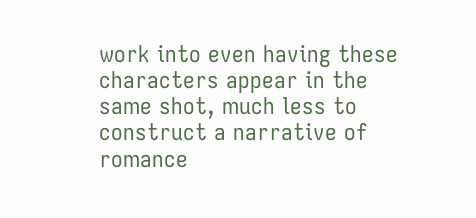work into even having these characters appear in the same shot, much less to construct a narrative of romance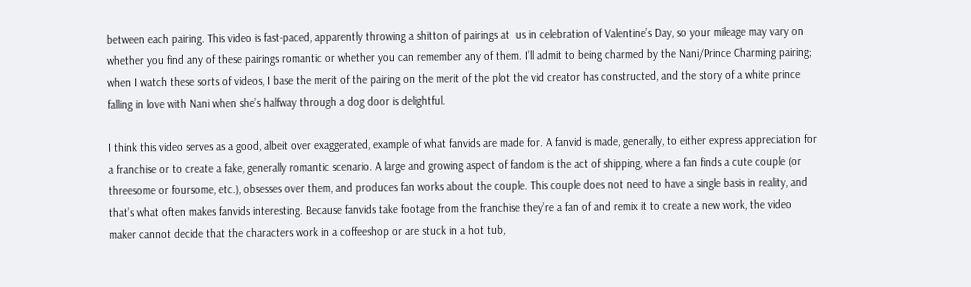between each pairing. This video is fast-paced, apparently throwing a shitton of pairings at  us in celebration of Valentine’s Day, so your mileage may vary on whether you find any of these pairings romantic or whether you can remember any of them. I’ll admit to being charmed by the Nani/Prince Charming pairing; when I watch these sorts of videos, I base the merit of the pairing on the merit of the plot the vid creator has constructed, and the story of a white prince falling in love with Nani when she’s halfway through a dog door is delightful.

I think this video serves as a good, albeit over exaggerated, example of what fanvids are made for. A fanvid is made, generally, to either express appreciation for a franchise or to create a fake, generally romantic scenario. A large and growing aspect of fandom is the act of shipping, where a fan finds a cute couple (or threesome or foursome, etc.), obsesses over them, and produces fan works about the couple. This couple does not need to have a single basis in reality, and that’s what often makes fanvids interesting. Because fanvids take footage from the franchise they’re a fan of and remix it to create a new work, the video maker cannot decide that the characters work in a coffeeshop or are stuck in a hot tub,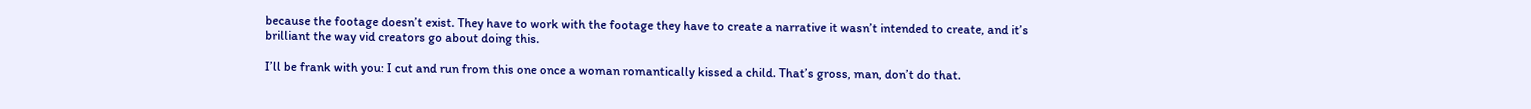because the footage doesn’t exist. They have to work with the footage they have to create a narrative it wasn’t intended to create, and it’s brilliant the way vid creators go about doing this.

I’ll be frank with you: I cut and run from this one once a woman romantically kissed a child. That’s gross, man, don’t do that.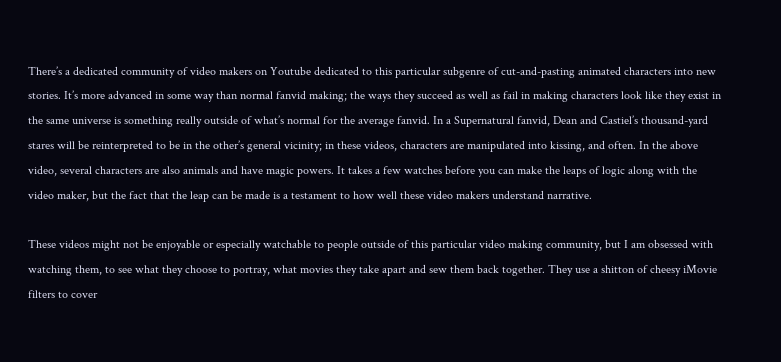There’s a dedicated community of video makers on Youtube dedicated to this particular subgenre of cut-and-pasting animated characters into new stories. It’s more advanced in some way than normal fanvid making; the ways they succeed as well as fail in making characters look like they exist in the same universe is something really outside of what’s normal for the average fanvid. In a Supernatural fanvid, Dean and Castiel’s thousand-yard stares will be reinterpreted to be in the other’s general vicinity; in these videos, characters are manipulated into kissing, and often. In the above video, several characters are also animals and have magic powers. It takes a few watches before you can make the leaps of logic along with the video maker, but the fact that the leap can be made is a testament to how well these video makers understand narrative.

These videos might not be enjoyable or especially watchable to people outside of this particular video making community, but I am obsessed with watching them, to see what they choose to portray, what movies they take apart and sew them back together. They use a shitton of cheesy iMovie filters to cover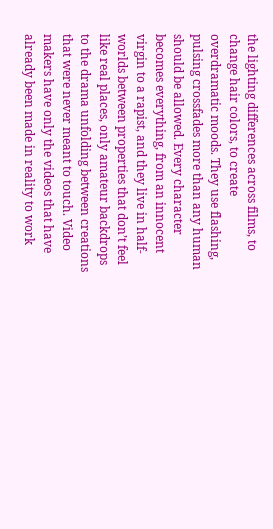the lighting differences across films, to change hair colors, to create overdramatic moods. They use flashing, pulsing crossfades more than any human should be allowed. Every character becomes everything, from an innocent virgin to a rapist, and they live in half-worlds between properties that don’t feel like real places, only amateur backdrops to the drama unfolding between creations that were never meant to touch. Video makers have only the videos that have already been made in reality to work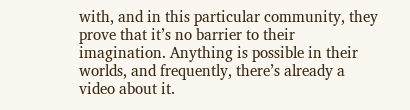with, and in this particular community, they prove that it’s no barrier to their imagination. Anything is possible in their worlds, and frequently, there’s already a video about it.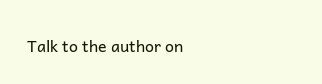Talk to the author on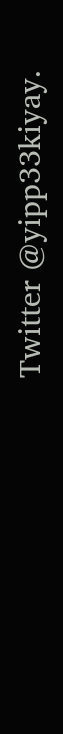Twitter @yipp33kiyay.